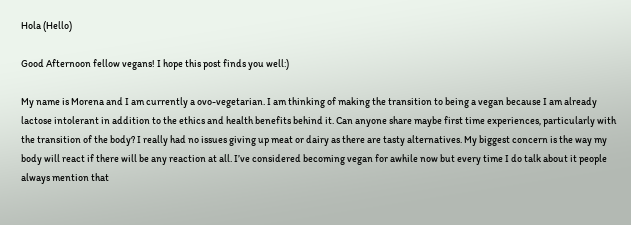Hola (Hello)

Good Afternoon fellow vegans! I hope this post finds you well:)

My name is Morena and I am currently a ovo-vegetarian. I am thinking of making the transition to being a vegan because I am already lactose intolerant in addition to the ethics and health benefits behind it. Can anyone share maybe first time experiences, particularly with the transition of the body? I really had no issues giving up meat or dairy as there are tasty alternatives. My biggest concern is the way my body will react if there will be any reaction at all. I’ve considered becoming vegan for awhile now but every time I do talk about it people always mention that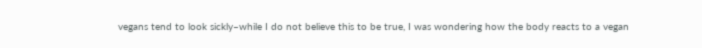vegans tend to look sickly–while I do not believe this to be true, I was wondering how the body reacts to a vegan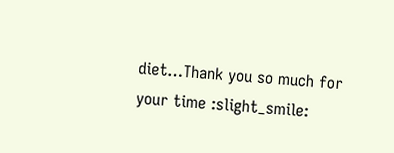diet…Thank you so much for your time :slight_smile: